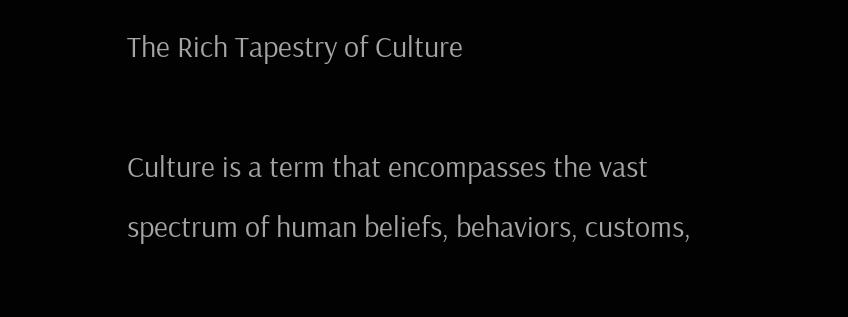The Rich Tapestry of Culture

Culture is a term that encompasses the vast spectrum of human beliefs, behaviors, customs,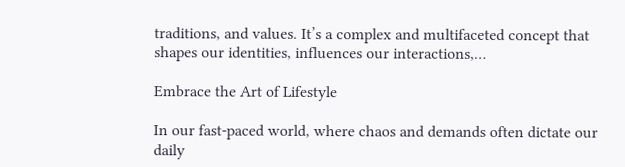traditions, and values. It’s a complex and multifaceted concept that shapes our identities, influences our interactions,…

Embrace the Art of Lifestyle

In our fast-paced world, where chaos and demands often dictate our daily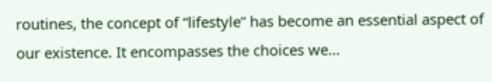routines, the concept of “lifestyle” has become an essential aspect of our existence. It encompasses the choices we…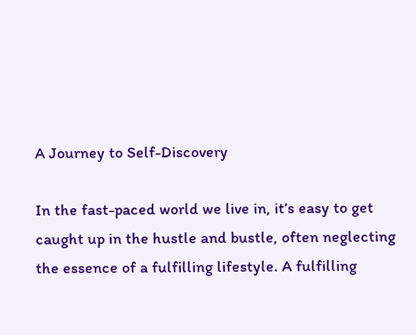A Journey to Self-Discovery

In the fast-paced world we live in, it’s easy to get caught up in the hustle and bustle, often neglecting the essence of a fulfilling lifestyle. A fulfilling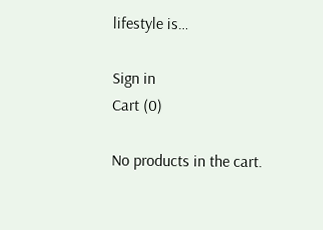lifestyle is…

Sign in
Cart (0)

No products in the cart.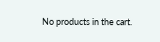No products in the cart.